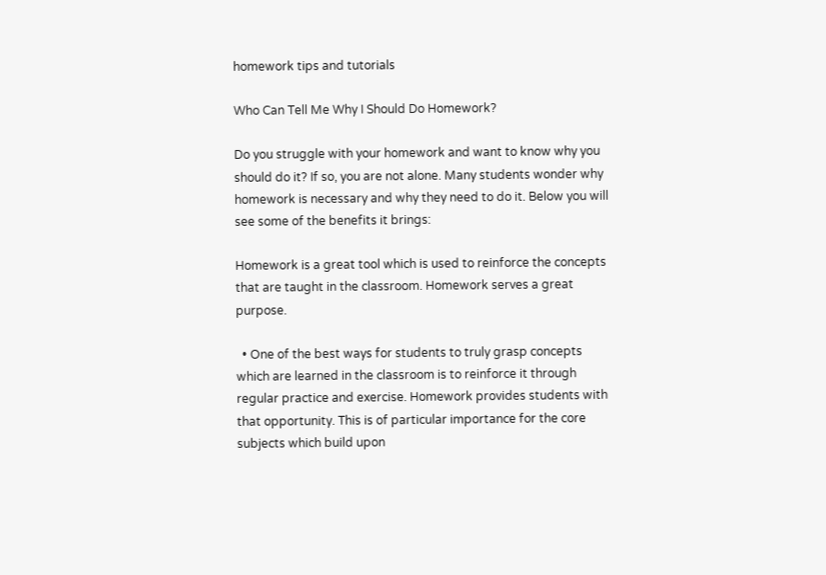homework tips and tutorials

Who Can Tell Me Why I Should Do Homework?

Do you struggle with your homework and want to know why you should do it? If so, you are not alone. Many students wonder why homework is necessary and why they need to do it. Below you will see some of the benefits it brings:

Homework is a great tool which is used to reinforce the concepts that are taught in the classroom. Homework serves a great purpose.

  • One of the best ways for students to truly grasp concepts which are learned in the classroom is to reinforce it through regular practice and exercise. Homework provides students with that opportunity. This is of particular importance for the core subjects which build upon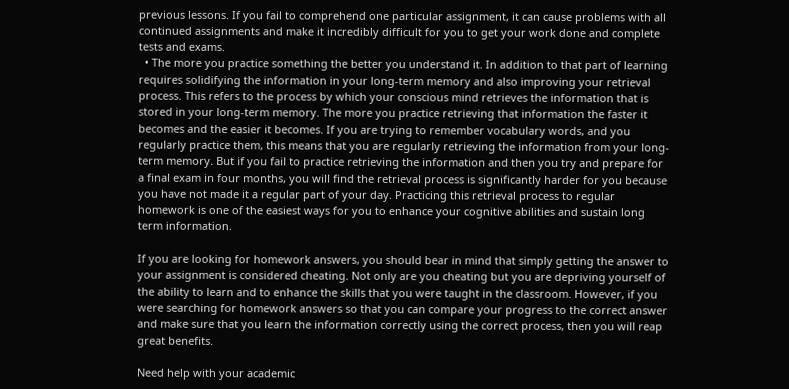previous lessons. If you fail to comprehend one particular assignment, it can cause problems with all continued assignments and make it incredibly difficult for you to get your work done and complete tests and exams.
  • The more you practice something the better you understand it. In addition to that part of learning requires solidifying the information in your long-term memory and also improving your retrieval process. This refers to the process by which your conscious mind retrieves the information that is stored in your long-term memory. The more you practice retrieving that information the faster it becomes and the easier it becomes. If you are trying to remember vocabulary words, and you regularly practice them, this means that you are regularly retrieving the information from your long-term memory. But if you fail to practice retrieving the information and then you try and prepare for a final exam in four months, you will find the retrieval process is significantly harder for you because you have not made it a regular part of your day. Practicing this retrieval process to regular homework is one of the easiest ways for you to enhance your cognitive abilities and sustain long term information.

If you are looking for homework answers, you should bear in mind that simply getting the answer to your assignment is considered cheating. Not only are you cheating but you are depriving yourself of the ability to learn and to enhance the skills that you were taught in the classroom. However, if you were searching for homework answers so that you can compare your progress to the correct answer and make sure that you learn the information correctly using the correct process, then you will reap great benefits.

Need help with your academic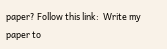paper? Follow this link:  Write my paper to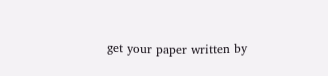get your paper written by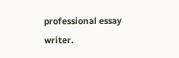professional essay writer.